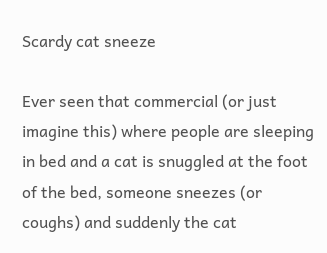Scardy cat sneeze

Ever seen that commercial (or just imagine this) where people are sleeping in bed and a cat is snuggled at the foot of the bed, someone sneezes (or coughs) and suddenly the cat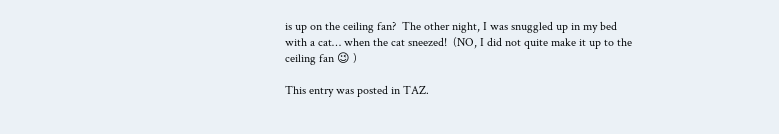is up on the ceiling fan?  The other night, I was snuggled up in my bed with a cat… when the cat sneezed!  (NO, I did not quite make it up to the ceiling fan 😉 )

This entry was posted in TAZ.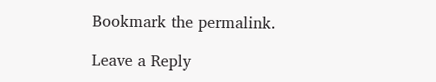Bookmark the permalink.

Leave a Reply